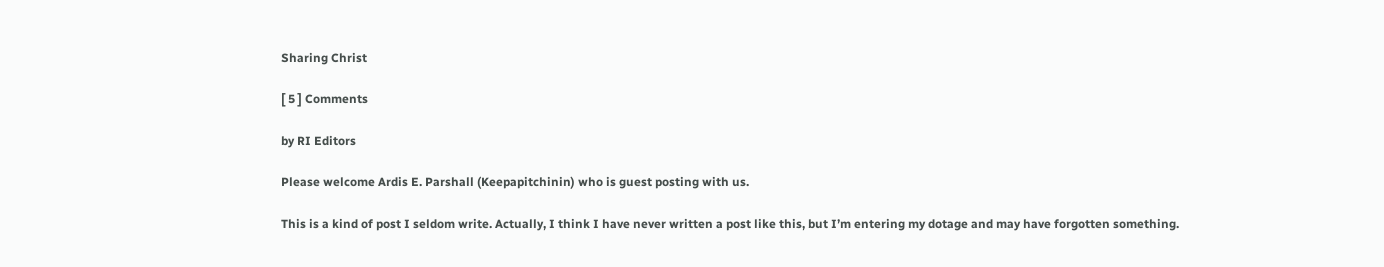Sharing Christ

[ 5 ] Comments

by RI Editors

Please welcome Ardis E. Parshall (Keepapitchinin) who is guest posting with us.

This is a kind of post I seldom write. Actually, I think I have never written a post like this, but I’m entering my dotage and may have forgotten something.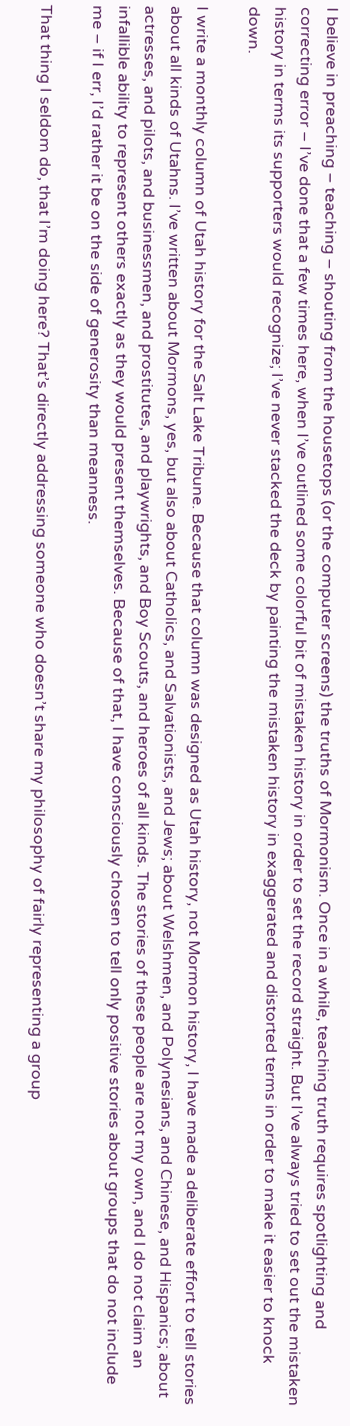I believe in preaching – teaching – shouting from the housetops (or the computer screens) the truths of Mormonism. Once in a while, teaching truth requires spotlighting and correcting error – I’ve done that a few times here, when I’ve outlined some colorful bit of mistaken history in order to set the record straight. But I’ve always tried to set out the mistaken history in terms its supporters would recognize; I’ve never stacked the deck by painting the mistaken history in exaggerated and distorted terms in order to make it easier to knock down.

I write a monthly column of Utah history for the Salt Lake Tribune. Because that column was designed as Utah history, not Mormon history, I have made a deliberate effort to tell stories about all kinds of Utahns. I’ve written about Mormons, yes, but also about Catholics, and Salvationists, and Jews; about Welshmen, and Polynesians, and Chinese, and Hispanics; about actresses, and pilots, and businessmen, and prostitutes, and playwrights, and Boy Scouts, and heroes of all kinds. The stories of these people are not my own, and I do not claim an infallible ability to represent others exactly as they would present themselves. Because of that, I have consciously chosen to tell only positive stories about groups that do not include me – if I err, I’d rather it be on the side of generosity than meanness.

That thing I seldom do, that I’m doing here? That’s directly addressing someone who doesn’t share my philosophy of fairly representing a group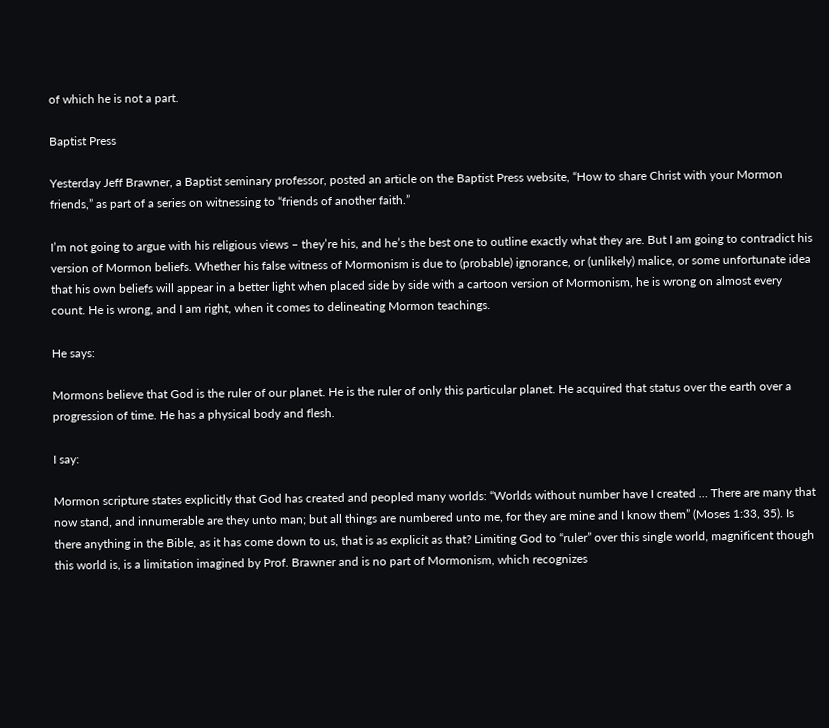of which he is not a part.

Baptist Press

Yesterday Jeff Brawner, a Baptist seminary professor, posted an article on the Baptist Press website, “How to share Christ with your Mormon friends,” as part of a series on witnessing to “friends of another faith.”

I’m not going to argue with his religious views – they’re his, and he’s the best one to outline exactly what they are. But I am going to contradict his version of Mormon beliefs. Whether his false witness of Mormonism is due to (probable) ignorance, or (unlikely) malice, or some unfortunate idea that his own beliefs will appear in a better light when placed side by side with a cartoon version of Mormonism, he is wrong on almost every count. He is wrong, and I am right, when it comes to delineating Mormon teachings.

He says:

Mormons believe that God is the ruler of our planet. He is the ruler of only this particular planet. He acquired that status over the earth over a progression of time. He has a physical body and flesh.

I say:

Mormon scripture states explicitly that God has created and peopled many worlds: “Worlds without number have I created … There are many that now stand, and innumerable are they unto man; but all things are numbered unto me, for they are mine and I know them” (Moses 1:33, 35). Is there anything in the Bible, as it has come down to us, that is as explicit as that? Limiting God to “ruler” over this single world, magnificent though this world is, is a limitation imagined by Prof. Brawner and is no part of Mormonism, which recognizes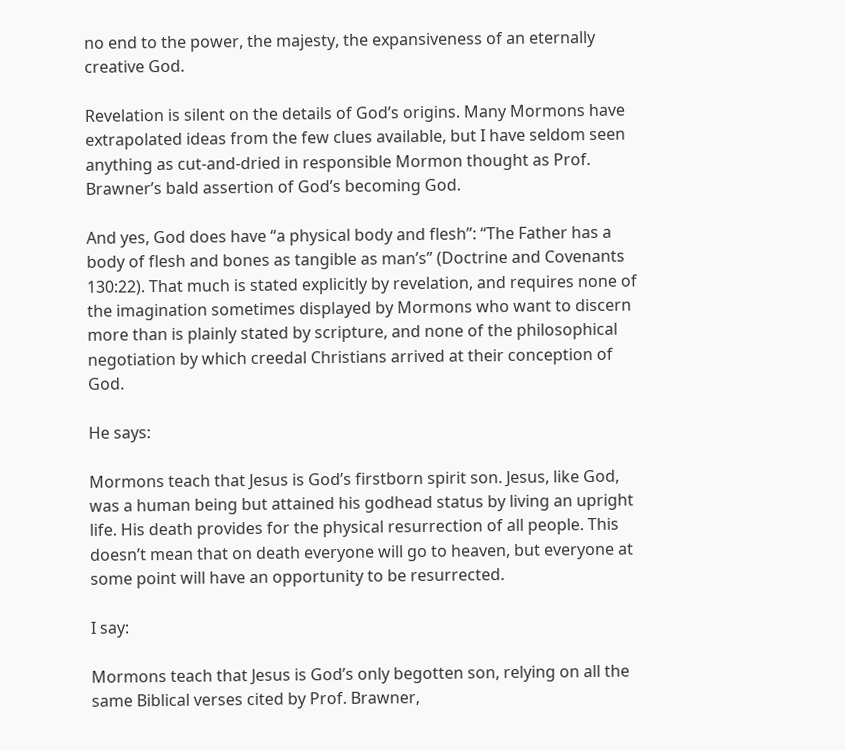no end to the power, the majesty, the expansiveness of an eternally creative God.

Revelation is silent on the details of God’s origins. Many Mormons have extrapolated ideas from the few clues available, but I have seldom seen anything as cut-and-dried in responsible Mormon thought as Prof. Brawner’s bald assertion of God’s becoming God.

And yes, God does have “a physical body and flesh”: “The Father has a body of flesh and bones as tangible as man’s” (Doctrine and Covenants 130:22). That much is stated explicitly by revelation, and requires none of the imagination sometimes displayed by Mormons who want to discern more than is plainly stated by scripture, and none of the philosophical negotiation by which creedal Christians arrived at their conception of God.

He says:

Mormons teach that Jesus is God’s firstborn spirit son. Jesus, like God, was a human being but attained his godhead status by living an upright life. His death provides for the physical resurrection of all people. This doesn’t mean that on death everyone will go to heaven, but everyone at some point will have an opportunity to be resurrected.

I say:

Mormons teach that Jesus is God’s only begotten son, relying on all the same Biblical verses cited by Prof. Brawner,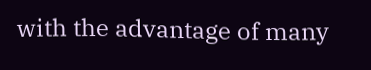with the advantage of many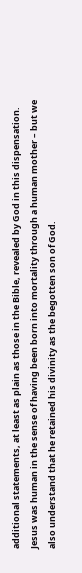additional statements, at least as plain as those in the Bible, revealed by God in this dispensation. Jesus was human in the sense of having been born into mortality through a human mother – but we also understand that he retained his divinity as the begotten son of God.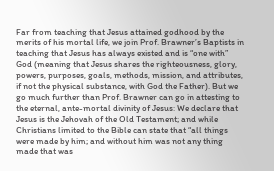Far from teaching that Jesus attained godhood by the merits of his mortal life, we join Prof. Brawner’s Baptists in teaching that Jesus has always existed and is “one with” God (meaning that Jesus shares the righteousness, glory, powers, purposes, goals, methods, mission, and attributes, if not the physical substance, with God the Father). But we go much further than Prof. Brawner can go in attesting to the eternal, ante-mortal divinity of Jesus: We declare that Jesus is the Jehovah of the Old Testament; and while Christians limited to the Bible can state that “all things were made by him; and without him was not any thing made that was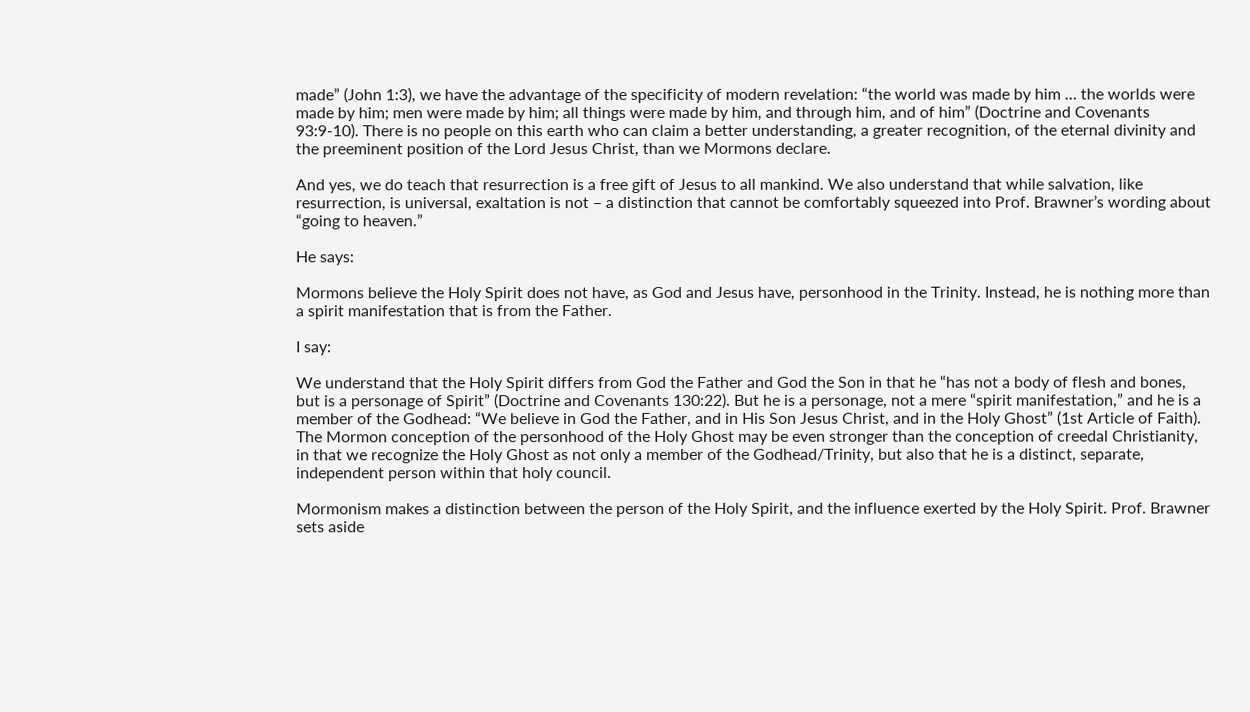made” (John 1:3), we have the advantage of the specificity of modern revelation: “the world was made by him … the worlds were made by him; men were made by him; all things were made by him, and through him, and of him” (Doctrine and Covenants 93:9-10). There is no people on this earth who can claim a better understanding, a greater recognition, of the eternal divinity and the preeminent position of the Lord Jesus Christ, than we Mormons declare.

And yes, we do teach that resurrection is a free gift of Jesus to all mankind. We also understand that while salvation, like resurrection, is universal, exaltation is not – a distinction that cannot be comfortably squeezed into Prof. Brawner’s wording about “going to heaven.”

He says:

Mormons believe the Holy Spirit does not have, as God and Jesus have, personhood in the Trinity. Instead, he is nothing more than a spirit manifestation that is from the Father.

I say:

We understand that the Holy Spirit differs from God the Father and God the Son in that he “has not a body of flesh and bones, but is a personage of Spirit” (Doctrine and Covenants 130:22). But he is a personage, not a mere “spirit manifestation,” and he is a member of the Godhead: “We believe in God the Father, and in His Son Jesus Christ, and in the Holy Ghost” (1st Article of Faith). The Mormon conception of the personhood of the Holy Ghost may be even stronger than the conception of creedal Christianity, in that we recognize the Holy Ghost as not only a member of the Godhead/Trinity, but also that he is a distinct, separate, independent person within that holy council.

Mormonism makes a distinction between the person of the Holy Spirit, and the influence exerted by the Holy Spirit. Prof. Brawner sets aside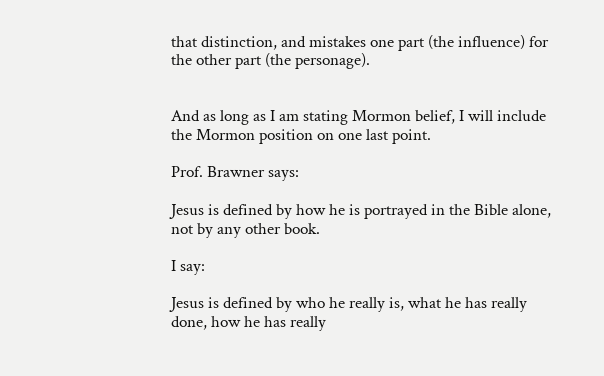that distinction, and mistakes one part (the influence) for the other part (the personage).


And as long as I am stating Mormon belief, I will include the Mormon position on one last point.

Prof. Brawner says:

Jesus is defined by how he is portrayed in the Bible alone, not by any other book.

I say:

Jesus is defined by who he really is, what he has really done, how he has really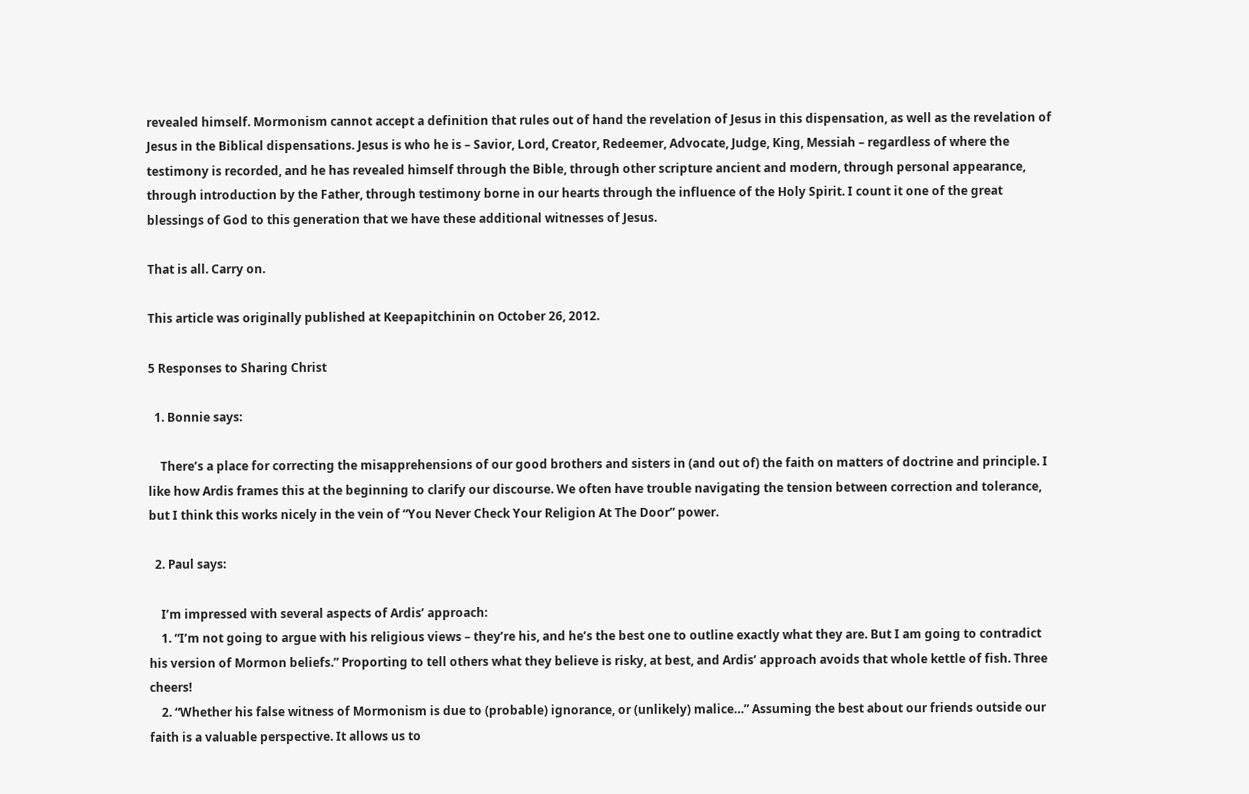revealed himself. Mormonism cannot accept a definition that rules out of hand the revelation of Jesus in this dispensation, as well as the revelation of Jesus in the Biblical dispensations. Jesus is who he is – Savior, Lord, Creator, Redeemer, Advocate, Judge, King, Messiah – regardless of where the testimony is recorded, and he has revealed himself through the Bible, through other scripture ancient and modern, through personal appearance, through introduction by the Father, through testimony borne in our hearts through the influence of the Holy Spirit. I count it one of the great blessings of God to this generation that we have these additional witnesses of Jesus.

That is all. Carry on.

This article was originally published at Keepapitchinin on October 26, 2012.

5 Responses to Sharing Christ

  1. Bonnie says:

    There’s a place for correcting the misapprehensions of our good brothers and sisters in (and out of) the faith on matters of doctrine and principle. I like how Ardis frames this at the beginning to clarify our discourse. We often have trouble navigating the tension between correction and tolerance, but I think this works nicely in the vein of “You Never Check Your Religion At The Door” power.

  2. Paul says:

    I’m impressed with several aspects of Ardis’ approach:
    1. “I’m not going to argue with his religious views – they’re his, and he’s the best one to outline exactly what they are. But I am going to contradict his version of Mormon beliefs.” Proporting to tell others what they believe is risky, at best, and Ardis’ approach avoids that whole kettle of fish. Three cheers!
    2. “Whether his false witness of Mormonism is due to (probable) ignorance, or (unlikely) malice…” Assuming the best about our friends outside our faith is a valuable perspective. It allows us to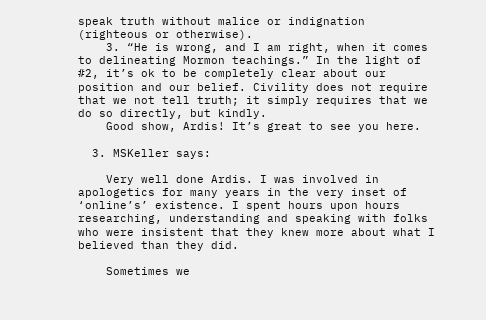speak truth without malice or indignation (righteous or otherwise).
    3. “He is wrong, and I am right, when it comes to delineating Mormon teachings.” In the light of #2, it’s ok to be completely clear about our position and our belief. Civility does not require that we not tell truth; it simply requires that we do so directly, but kindly.
    Good show, Ardis! It’s great to see you here.

  3. MSKeller says:

    Very well done Ardis. I was involved in apologetics for many years in the very inset of ‘online’s’ existence. I spent hours upon hours researching, understanding and speaking with folks who were insistent that they knew more about what I believed than they did.

    Sometimes we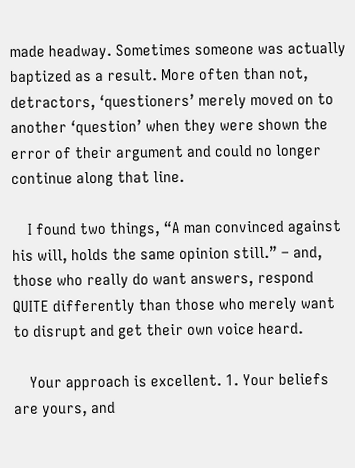made headway. Sometimes someone was actually baptized as a result. More often than not, detractors, ‘questioners’ merely moved on to another ‘question’ when they were shown the error of their argument and could no longer continue along that line.

    I found two things, “A man convinced against his will, holds the same opinion still.” – and, those who really do want answers, respond QUITE differently than those who merely want to disrupt and get their own voice heard.

    Your approach is excellent. 1. Your beliefs are yours, and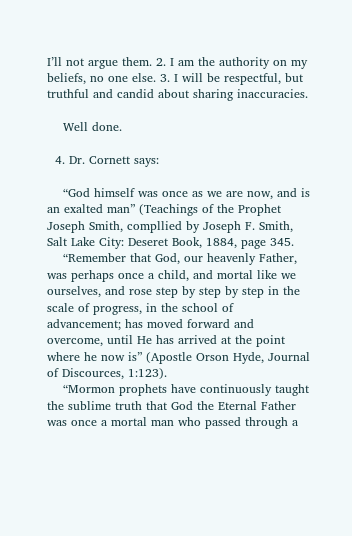I’ll not argue them. 2. I am the authority on my beliefs, no one else. 3. I will be respectful, but truthful and candid about sharing inaccuracies.

    Well done.

  4. Dr. Cornett says:

    “God himself was once as we are now, and is an exalted man” (Teachings of the Prophet Joseph Smith, compllied by Joseph F. Smith, Salt Lake City: Deseret Book, 1884, page 345.
    “Remember that God, our heavenly Father, was perhaps once a child, and mortal like we ourselves, and rose step by step by step in the scale of progress, in the school of advancement; has moved forward and overcome, until He has arrived at the point where he now is” (Apostle Orson Hyde, Journal of Discources, 1:123).
    “Mormon prophets have continuously taught the sublime truth that God the Eternal Father was once a mortal man who passed through a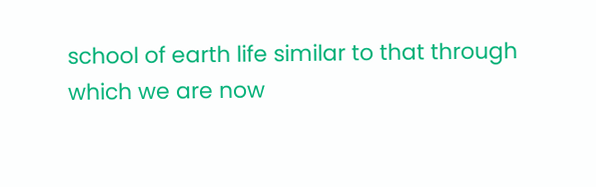school of earth life similar to that through which we are now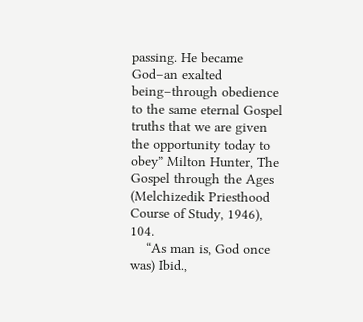passing. He became God–an exalted being–through obedience to the same eternal Gospel truths that we are given the opportunity today to obey” Milton Hunter, The Gospel through the Ages (Melchizedik Priesthood Course of Study, 1946), 104.
    “As man is, God once was) Ibid.,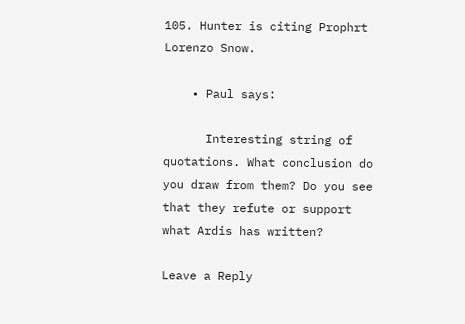105. Hunter is citing Prophrt Lorenzo Snow.

    • Paul says:

      Interesting string of quotations. What conclusion do you draw from them? Do you see that they refute or support what Ardis has written?

Leave a Reply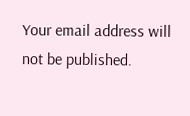Your email address will not be published.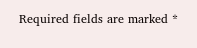Required fields are marked *